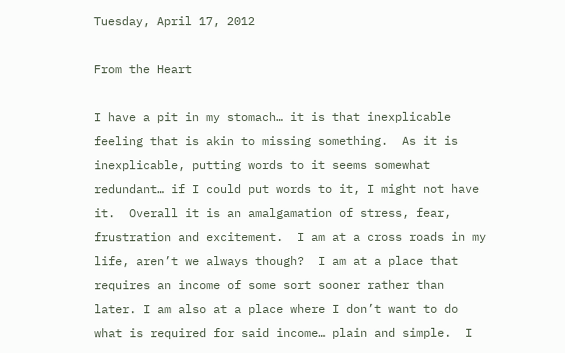Tuesday, April 17, 2012

From the Heart

I have a pit in my stomach… it is that inexplicable feeling that is akin to missing something.  As it is inexplicable, putting words to it seems somewhat redundant… if I could put words to it, I might not have it.  Overall it is an amalgamation of stress, fear, frustration and excitement.  I am at a cross roads in my life, aren’t we always though?  I am at a place that requires an income of some sort sooner rather than later. I am also at a place where I don’t want to do what is required for said income… plain and simple.  I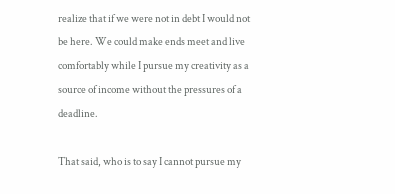realize that if we were not in debt I would not be here. We could make ends meet and live comfortably while I pursue my creativity as a source of income without the pressures of a deadline.

That said, who is to say I cannot pursue my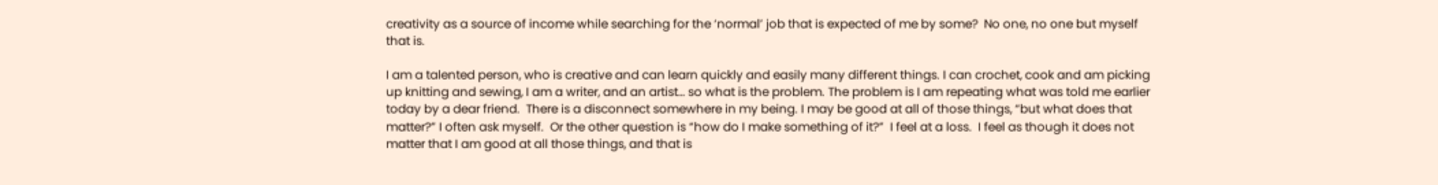creativity as a source of income while searching for the ‘normal’ job that is expected of me by some?  No one, no one but myself that is.

I am a talented person, who is creative and can learn quickly and easily many different things. I can crochet, cook and am picking up knitting and sewing, I am a writer, and an artist… so what is the problem. The problem is I am repeating what was told me earlier today by a dear friend.  There is a disconnect somewhere in my being. I may be good at all of those things, “but what does that matter?” I often ask myself.  Or the other question is “how do I make something of it?”  I feel at a loss.  I feel as though it does not matter that I am good at all those things, and that is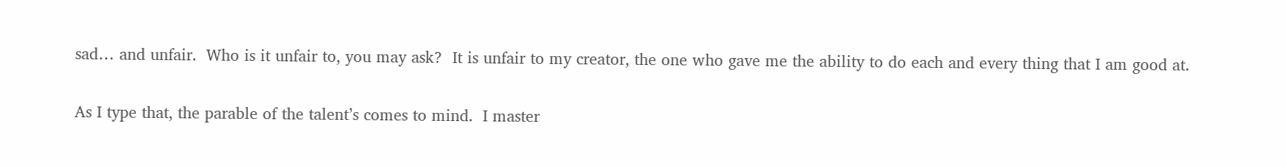sad… and unfair.  Who is it unfair to, you may ask?  It is unfair to my creator, the one who gave me the ability to do each and every thing that I am good at.

As I type that, the parable of the talent’s comes to mind.  I master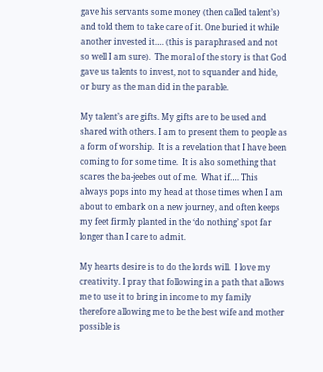gave his servants some money (then called talent’s) and told them to take care of it. One buried it while another invested it…. (this is paraphrased and not so well I am sure).  The moral of the story is that God gave us talents to invest, not to squander and hide, or bury as the man did in the parable.

My talent’s are gifts. My gifts are to be used and shared with others. I am to present them to people as a form of worship.  It is a revelation that I have been coming to for some time.  It is also something that scares the ba-jeebes out of me.  What if…. This always pops into my head at those times when I am about to embark on a new journey, and often keeps my feet firmly planted in the ‘do nothing’ spot far longer than I care to admit.

My hearts desire is to do the lords will.  I love my creativity. I pray that following in a path that allows me to use it to bring in income to my family therefore allowing me to be the best wife and mother possible is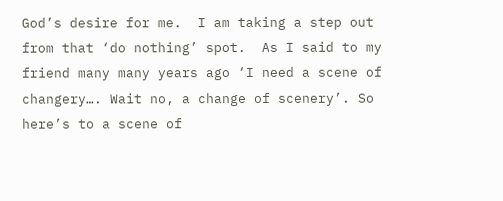God’s desire for me.  I am taking a step out from that ‘do nothing’ spot.  As I said to my friend many many years ago ‘I need a scene of changery…. Wait no, a change of scenery’. So here’s to a scene of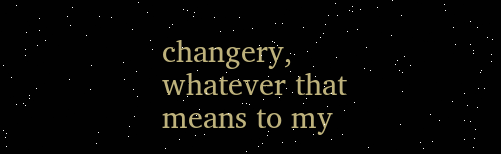changery, whatever that means to my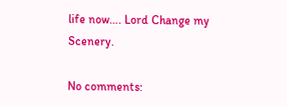life now…. Lord Change my Scenery.

No comments: